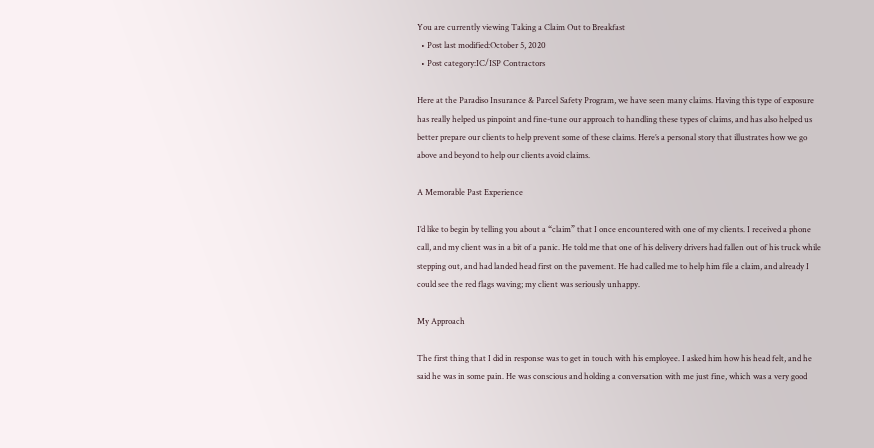You are currently viewing Taking a Claim Out to Breakfast
  • Post last modified:October 5, 2020
  • Post category:IC/ISP Contractors

Here at the Paradiso Insurance & Parcel Safety Program, we have seen many claims. Having this type of exposure has really helped us pinpoint and fine-tune our approach to handling these types of claims, and has also helped us better prepare our clients to help prevent some of these claims. Here’s a personal story that illustrates how we go above and beyond to help our clients avoid claims.

A Memorable Past Experience

I’d like to begin by telling you about a “claim” that I once encountered with one of my clients. I received a phone call, and my client was in a bit of a panic. He told me that one of his delivery drivers had fallen out of his truck while stepping out, and had landed head first on the pavement. He had called me to help him file a claim, and already I could see the red flags waving; my client was seriously unhappy.

My Approach

The first thing that I did in response was to get in touch with his employee. I asked him how his head felt, and he said he was in some pain. He was conscious and holding a conversation with me just fine, which was a very good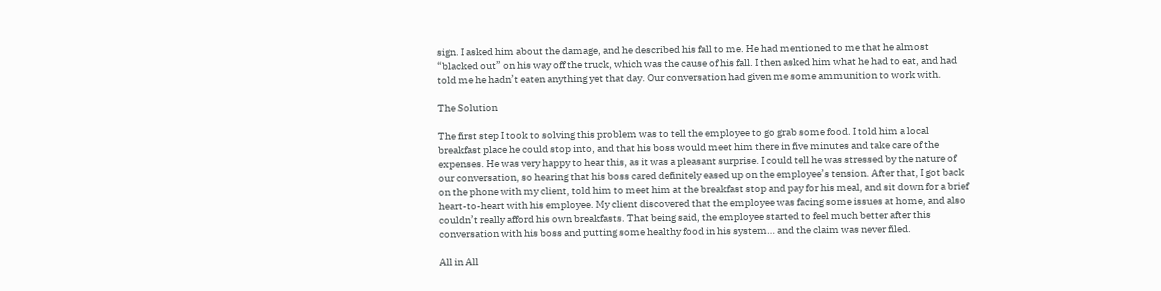sign. I asked him about the damage, and he described his fall to me. He had mentioned to me that he almost “blacked out” on his way off the truck, which was the cause of his fall. I then asked him what he had to eat, and had told me he hadn’t eaten anything yet that day. Our conversation had given me some ammunition to work with.

The Solution

The first step I took to solving this problem was to tell the employee to go grab some food. I told him a local breakfast place he could stop into, and that his boss would meet him there in five minutes and take care of the expenses. He was very happy to hear this, as it was a pleasant surprise. I could tell he was stressed by the nature of our conversation, so hearing that his boss cared definitely eased up on the employee’s tension. After that, I got back on the phone with my client, told him to meet him at the breakfast stop and pay for his meal, and sit down for a brief heart-to-heart with his employee. My client discovered that the employee was facing some issues at home, and also couldn’t really afford his own breakfasts. That being said, the employee started to feel much better after this conversation with his boss and putting some healthy food in his system… and the claim was never filed.

All in All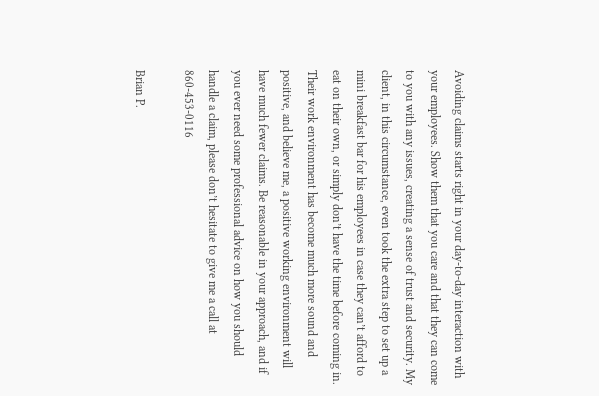Avoiding claims starts right in your day-to-day interaction with your employees. Show them that you care and that they can come to you with any issues, creating a sense of trust and security. My client, in this circumstance, even took the extra step to set up a mini breakfast bar for his employees in case they can’t afford to eat on their own, or simply don’t have the time before coming in. Their work environment has become much more sound and positive, and believe me, a positive working environment will have much fewer claims. Be reasonable in your approach, and if you ever need some professional advice on how you should handle a claim, please don’t hesitate to give me a call at 860-453-0116

Brian P.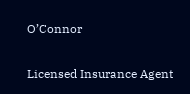O’Connor

Licensed Insurance Agent